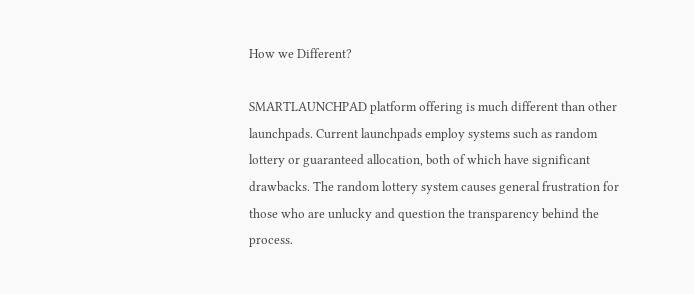How we Different?

SMARTLAUNCHPAD platform offering is much different than other launchpads. Current launchpads employ systems such as random lottery or guaranteed allocation, both of which have significant drawbacks. The random lottery system causes general frustration for those who are unlucky and question the transparency behind the process.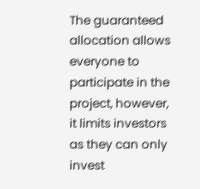The guaranteed allocation allows everyone to participate in the project, however, it limits investors as they can only invest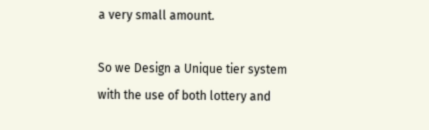a very small amount.

So we Design a Unique tier system with the use of both lottery and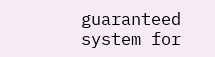guaranteed system for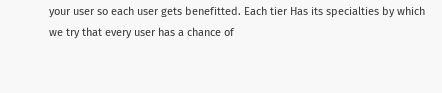your user so each user gets benefitted. Each tier Has its specialties by which we try that every user has a chance of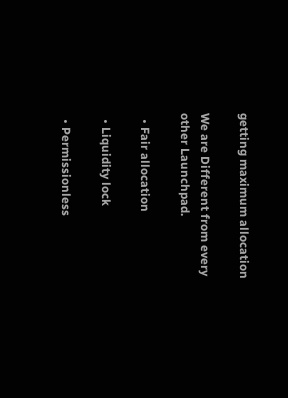getting maximum allocation

We are Different from every other Launchpad.

  • Fair allocation

  • Liquidity lock

  • Permissionless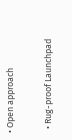• Open approach

  • Rug-proof Launchpad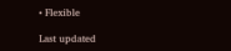• Flexible

Last updated